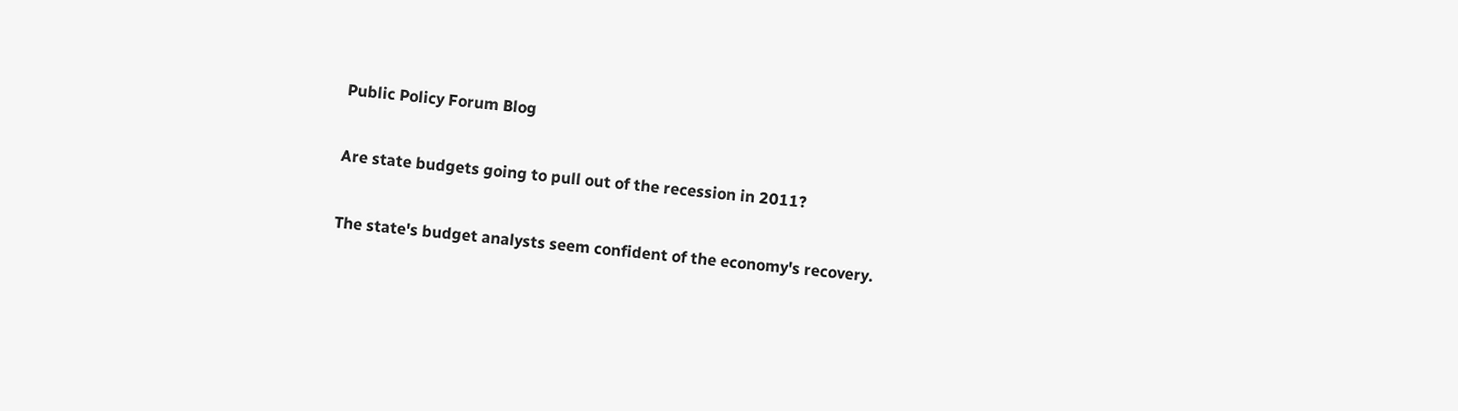Public Policy Forum Blog

Are state budgets going to pull out of the recession in 2011?

The state's budget analysts seem confident of the economy's recovery.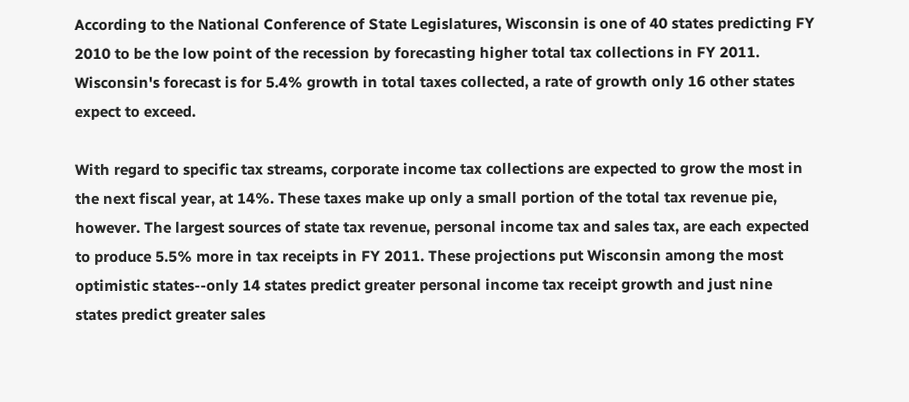According to the National Conference of State Legislatures, Wisconsin is one of 40 states predicting FY 2010 to be the low point of the recession by forecasting higher total tax collections in FY 2011. Wisconsin's forecast is for 5.4% growth in total taxes collected, a rate of growth only 16 other states expect to exceed.

With regard to specific tax streams, corporate income tax collections are expected to grow the most in the next fiscal year, at 14%. These taxes make up only a small portion of the total tax revenue pie, however. The largest sources of state tax revenue, personal income tax and sales tax, are each expected to produce 5.5% more in tax receipts in FY 2011. These projections put Wisconsin among the most optimistic states--only 14 states predict greater personal income tax receipt growth and just nine states predict greater sales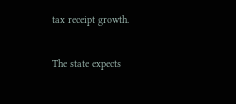tax receipt growth.

The state expects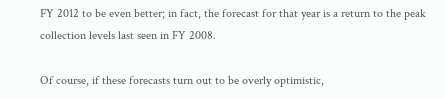FY 2012 to be even better; in fact, the forecast for that year is a return to the peak collection levels last seen in FY 2008.

Of course, if these forecasts turn out to be overly optimistic,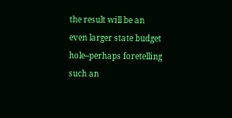the result will be an even larger state budget hole--perhaps foretelling such an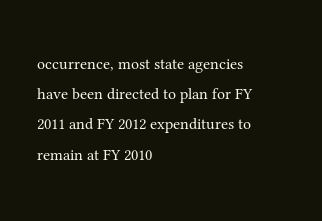occurrence, most state agencies have been directed to plan for FY 2011 and FY 2012 expenditures to remain at FY 2010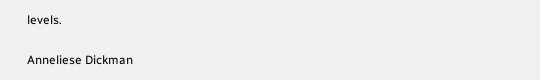levels.

Anneliese Dickman